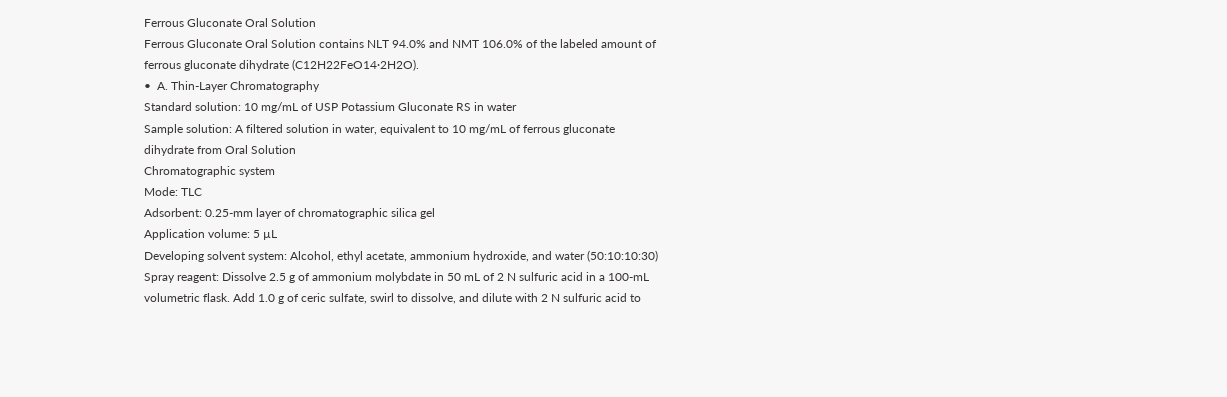Ferrous Gluconate Oral Solution
Ferrous Gluconate Oral Solution contains NLT 94.0% and NMT 106.0% of the labeled amount of ferrous gluconate dihydrate (C12H22FeO14·2H2O).
•  A. Thin-Layer Chromatography
Standard solution: 10 mg/mL of USP Potassium Gluconate RS in water
Sample solution: A filtered solution in water, equivalent to 10 mg/mL of ferrous gluconate dihydrate from Oral Solution
Chromatographic system
Mode: TLC
Adsorbent: 0.25-mm layer of chromatographic silica gel
Application volume: 5 µL
Developing solvent system: Alcohol, ethyl acetate, ammonium hydroxide, and water (50:10:10:30)
Spray reagent: Dissolve 2.5 g of ammonium molybdate in 50 mL of 2 N sulfuric acid in a 100-mL volumetric flask. Add 1.0 g of ceric sulfate, swirl to dissolve, and dilute with 2 N sulfuric acid to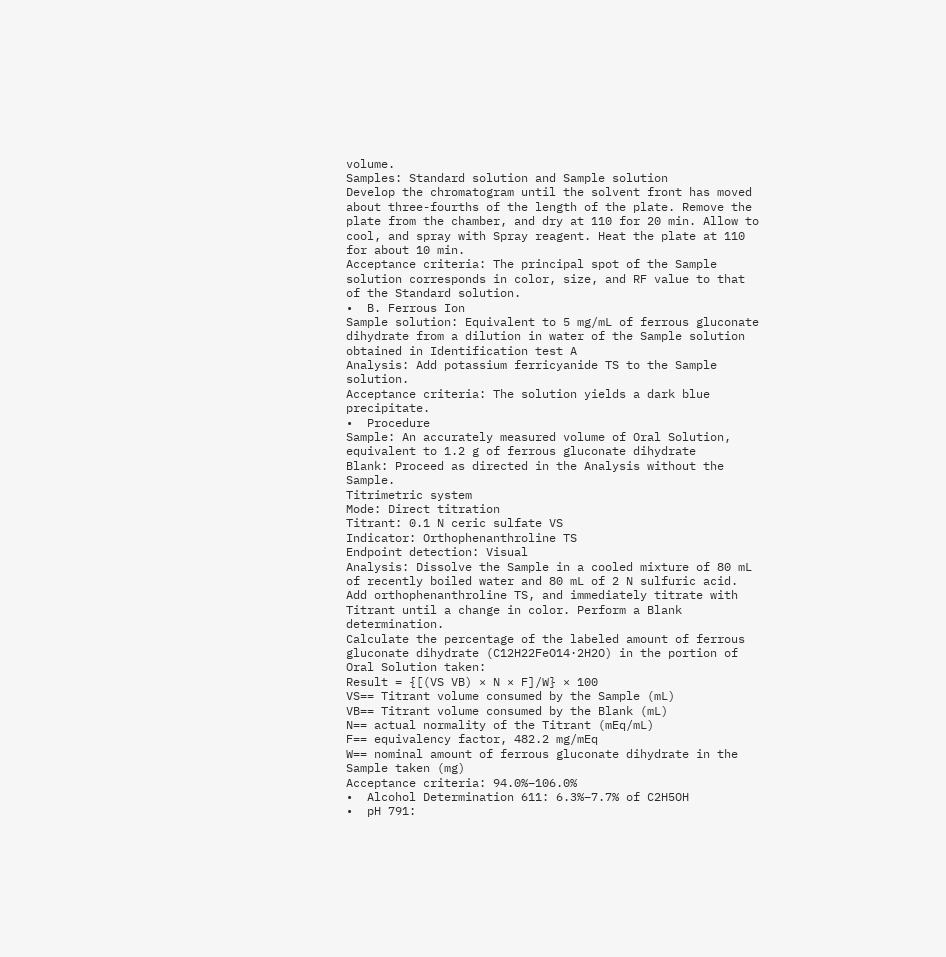volume.
Samples: Standard solution and Sample solution
Develop the chromatogram until the solvent front has moved about three-fourths of the length of the plate. Remove the plate from the chamber, and dry at 110 for 20 min. Allow to cool, and spray with Spray reagent. Heat the plate at 110 for about 10 min.
Acceptance criteria: The principal spot of the Sample solution corresponds in color, size, and RF value to that of the Standard solution.
•  B. Ferrous Ion
Sample solution: Equivalent to 5 mg/mL of ferrous gluconate dihydrate from a dilution in water of the Sample solution obtained in Identification test A
Analysis: Add potassium ferricyanide TS to the Sample solution.
Acceptance criteria: The solution yields a dark blue precipitate.
•  Procedure
Sample: An accurately measured volume of Oral Solution, equivalent to 1.2 g of ferrous gluconate dihydrate
Blank: Proceed as directed in the Analysis without the Sample.
Titrimetric system
Mode: Direct titration
Titrant: 0.1 N ceric sulfate VS
Indicator: Orthophenanthroline TS
Endpoint detection: Visual
Analysis: Dissolve the Sample in a cooled mixture of 80 mL of recently boiled water and 80 mL of 2 N sulfuric acid. Add orthophenanthroline TS, and immediately titrate with Titrant until a change in color. Perform a Blank determination.
Calculate the percentage of the labeled amount of ferrous gluconate dihydrate (C12H22FeO14·2H2O) in the portion of Oral Solution taken:
Result = {[(VS VB) × N × F]/W} × 100
VS== Titrant volume consumed by the Sample (mL)
VB== Titrant volume consumed by the Blank (mL)
N== actual normality of the Titrant (mEq/mL)
F== equivalency factor, 482.2 mg/mEq
W== nominal amount of ferrous gluconate dihydrate in the Sample taken (mg)
Acceptance criteria: 94.0%–106.0%
•  Alcohol Determination 611: 6.3%–7.7% of C2H5OH
•  pH 791: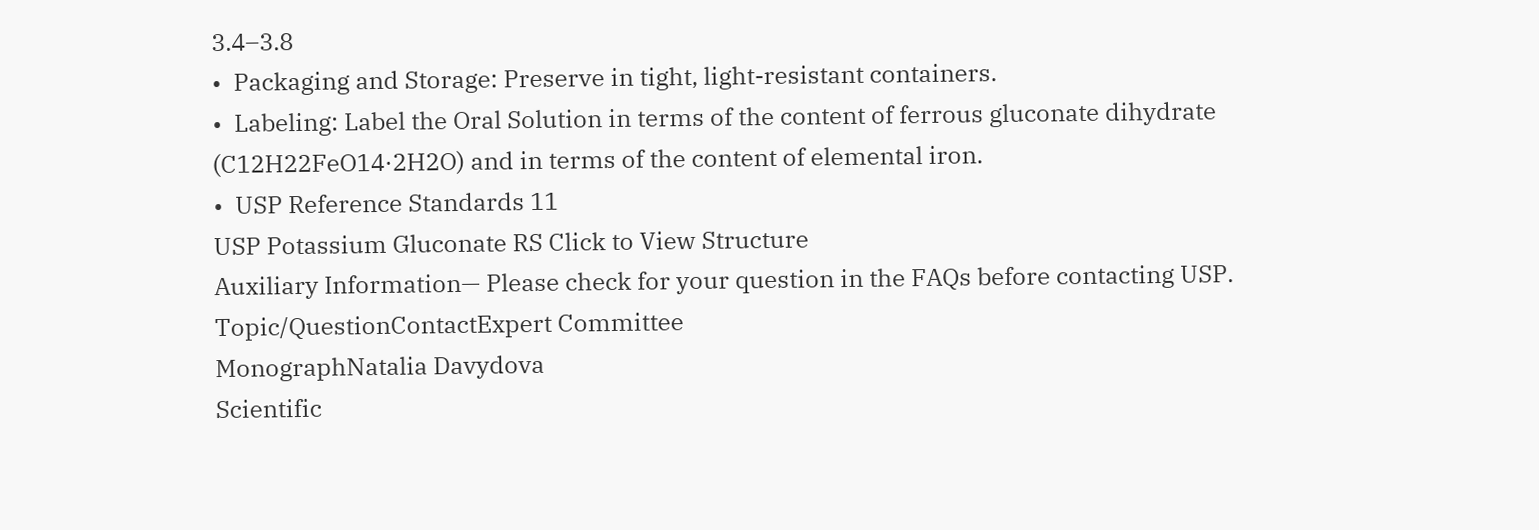3.4–3.8
•  Packaging and Storage: Preserve in tight, light-resistant containers.
•  Labeling: Label the Oral Solution in terms of the content of ferrous gluconate dihydrate (C12H22FeO14·2H2O) and in terms of the content of elemental iron.
•  USP Reference Standards 11
USP Potassium Gluconate RS Click to View Structure
Auxiliary Information— Please check for your question in the FAQs before contacting USP.
Topic/QuestionContactExpert Committee
MonographNatalia Davydova
Scientific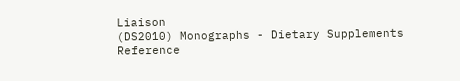Liaison
(DS2010) Monographs - Dietary Supplements
Reference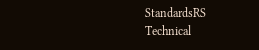StandardsRS Technical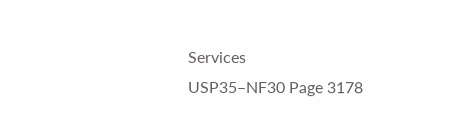Services
USP35–NF30 Page 3178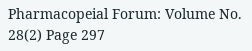Pharmacopeial Forum: Volume No. 28(2) Page 297